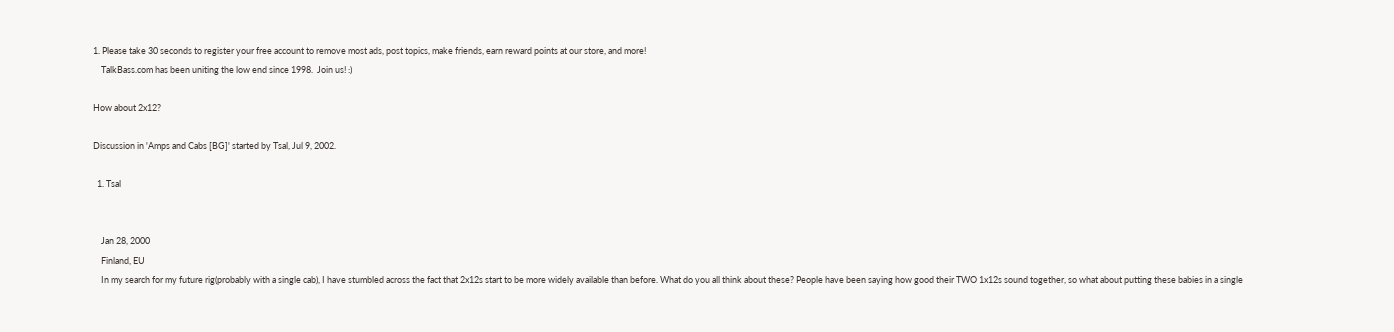1. Please take 30 seconds to register your free account to remove most ads, post topics, make friends, earn reward points at our store, and more!
    TalkBass.com has been uniting the low end since 1998.  Join us! :)

How about 2x12?

Discussion in 'Amps and Cabs [BG]' started by Tsal, Jul 9, 2002.

  1. Tsal


    Jan 28, 2000
    Finland, EU
    In my search for my future rig(probably with a single cab), I have stumbled across the fact that 2x12s start to be more widely available than before. What do you all think about these? People have been saying how good their TWO 1x12s sound together, so what about putting these babies in a single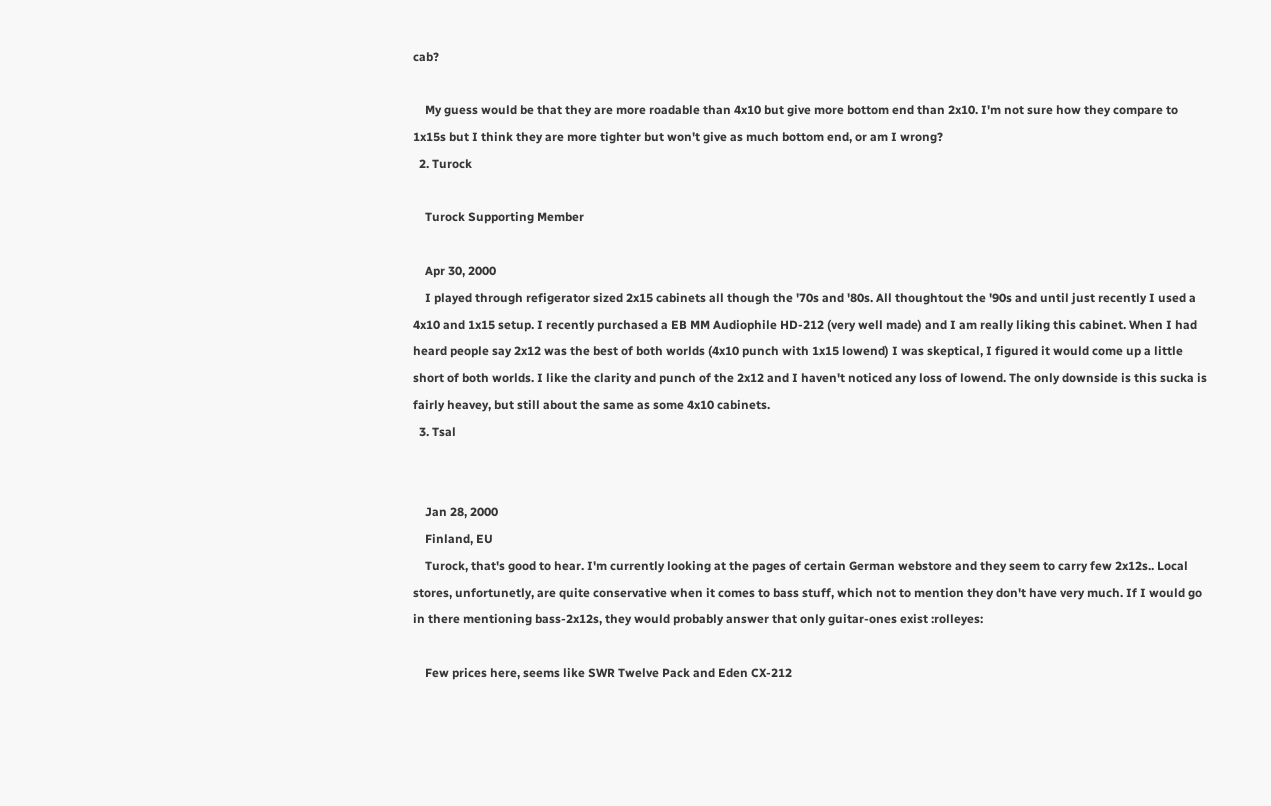cab?

    My guess would be that they are more roadable than 4x10 but give more bottom end than 2x10. I'm not sure how they compare to 1x15s but I think they are more tighter but won't give as much bottom end, or am I wrong?
  2. Turock

    Turock Supporting Member

    Apr 30, 2000
    I played through refigerator sized 2x15 cabinets all though the '70s and '80s. All thoughtout the '90s and until just recently I used a 4x10 and 1x15 setup. I recently purchased a EB MM Audiophile HD-212 (very well made) and I am really liking this cabinet. When I had heard people say 2x12 was the best of both worlds (4x10 punch with 1x15 lowend) I was skeptical, I figured it would come up a little short of both worlds. I like the clarity and punch of the 2x12 and I haven't noticed any loss of lowend. The only downside is this sucka is fairly heavey, but still about the same as some 4x10 cabinets.
  3. Tsal


    Jan 28, 2000
    Finland, EU
    Turock, that's good to hear. I'm currently looking at the pages of certain German webstore and they seem to carry few 2x12s.. Local stores, unfortunetly, are quite conservative when it comes to bass stuff, which not to mention they don't have very much. If I would go in there mentioning bass-2x12s, they would probably answer that only guitar-ones exist :rolleyes:

    Few prices here, seems like SWR Twelve Pack and Eden CX-212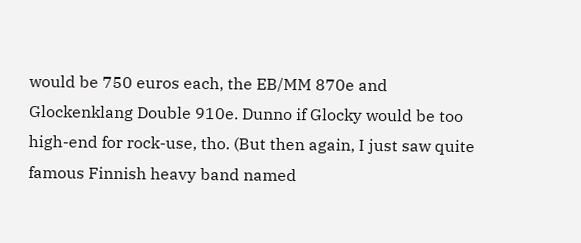would be 750 euros each, the EB/MM 870e and Glockenklang Double 910e. Dunno if Glocky would be too high-end for rock-use, tho. (But then again, I just saw quite famous Finnish heavy band named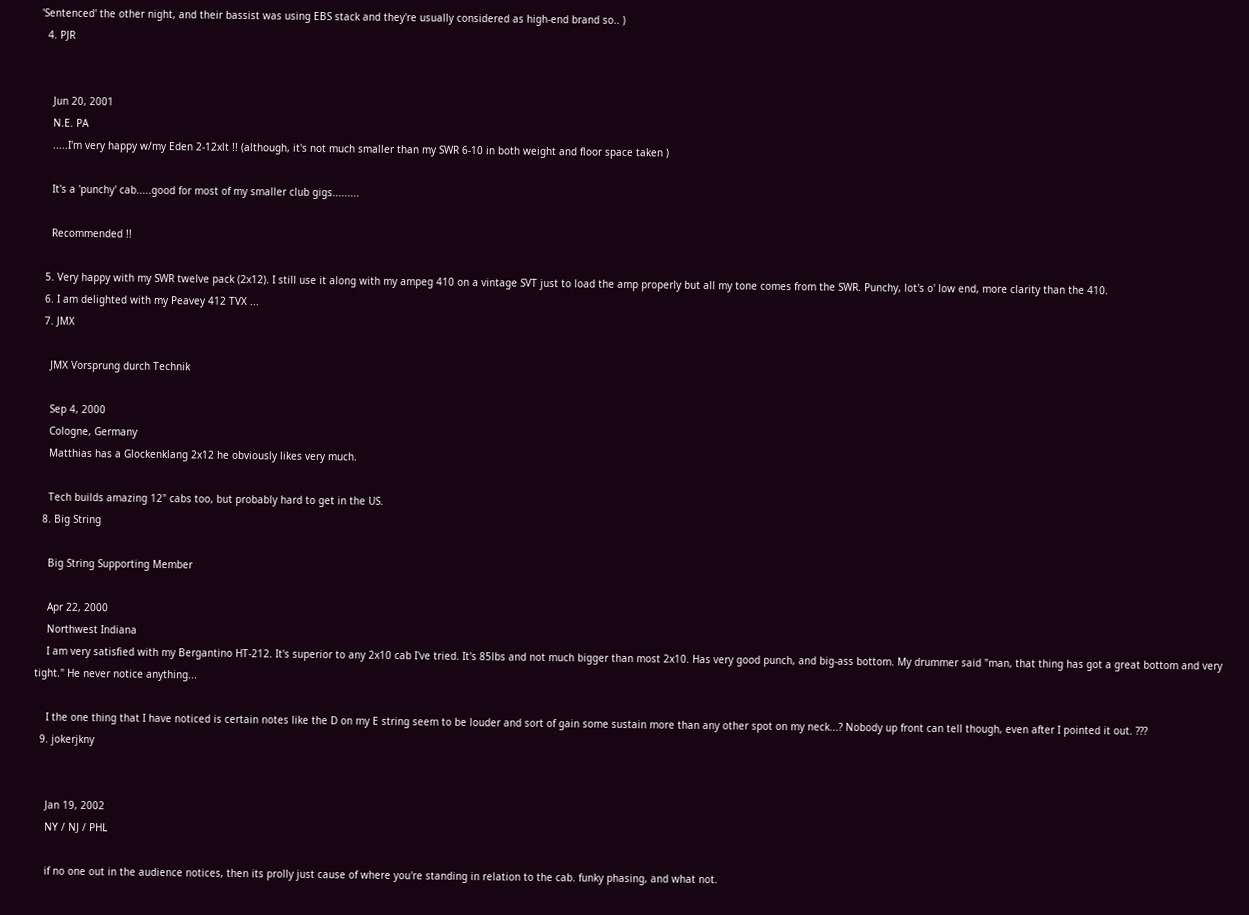'Sentenced' the other night, and their bassist was using EBS stack and they're usually considered as high-end brand so.. )
  4. PJR


    Jun 20, 2001
    N.E. PA
    .....I'm very happy w/my Eden 2-12xlt !! (although, it's not much smaller than my SWR 6-10 in both weight and floor space taken )

    It's a 'punchy' cab.....good for most of my smaller club gigs.........

    Recommended !!

  5. Very happy with my SWR twelve pack (2x12). I still use it along with my ampeg 410 on a vintage SVT just to load the amp properly but all my tone comes from the SWR. Punchy, lot's o' low end, more clarity than the 410.
  6. I am delighted with my Peavey 412 TVX ...
  7. JMX

    JMX Vorsprung durch Technik

    Sep 4, 2000
    Cologne, Germany
    Matthias has a Glockenklang 2x12 he obviously likes very much.

    Tech builds amazing 12" cabs too, but probably hard to get in the US.
  8. Big String

    Big String Supporting Member

    Apr 22, 2000
    Northwest Indiana
    I am very satisfied with my Bergantino HT-212. It's superior to any 2x10 cab I've tried. It's 85lbs and not much bigger than most 2x10. Has very good punch, and big-ass bottom. My drummer said "man, that thing has got a great bottom and very tight." He never notice anything...

    I the one thing that I have noticed is certain notes like the D on my E string seem to be louder and sort of gain some sustain more than any other spot on my neck...? Nobody up front can tell though, even after I pointed it out. ???
  9. jokerjkny


    Jan 19, 2002
    NY / NJ / PHL

    if no one out in the audience notices, then its prolly just cause of where you're standing in relation to the cab. funky phasing, and what not.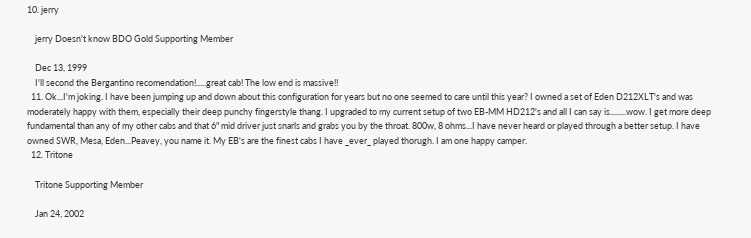10. jerry

    jerry Doesn't know BDO Gold Supporting Member

    Dec 13, 1999
    I'll second the Bergantino recomendation!.....great cab! The low end is massive!!
  11. Ok...I'm joking. I have been jumping up and down about this configuration for years but no one seemed to care until this year? I owned a set of Eden D212XLT's and was moderately happy with them, especially their deep punchy fingerstyle thang. I upgraded to my current setup of two EB-MM HD212's and all I can say is........wow. I get more deep fundamental than any of my other cabs and that 6" mid driver just snarls and grabs you by the throat. 800w, 8 ohms...I have never heard or played through a better setup. I have owned SWR, Mesa, Eden...Peavey, you name it. My EB's are the finest cabs I have _ever_ played thorugh. I am one happy camper.
  12. Tritone

    Tritone Supporting Member

    Jan 24, 2002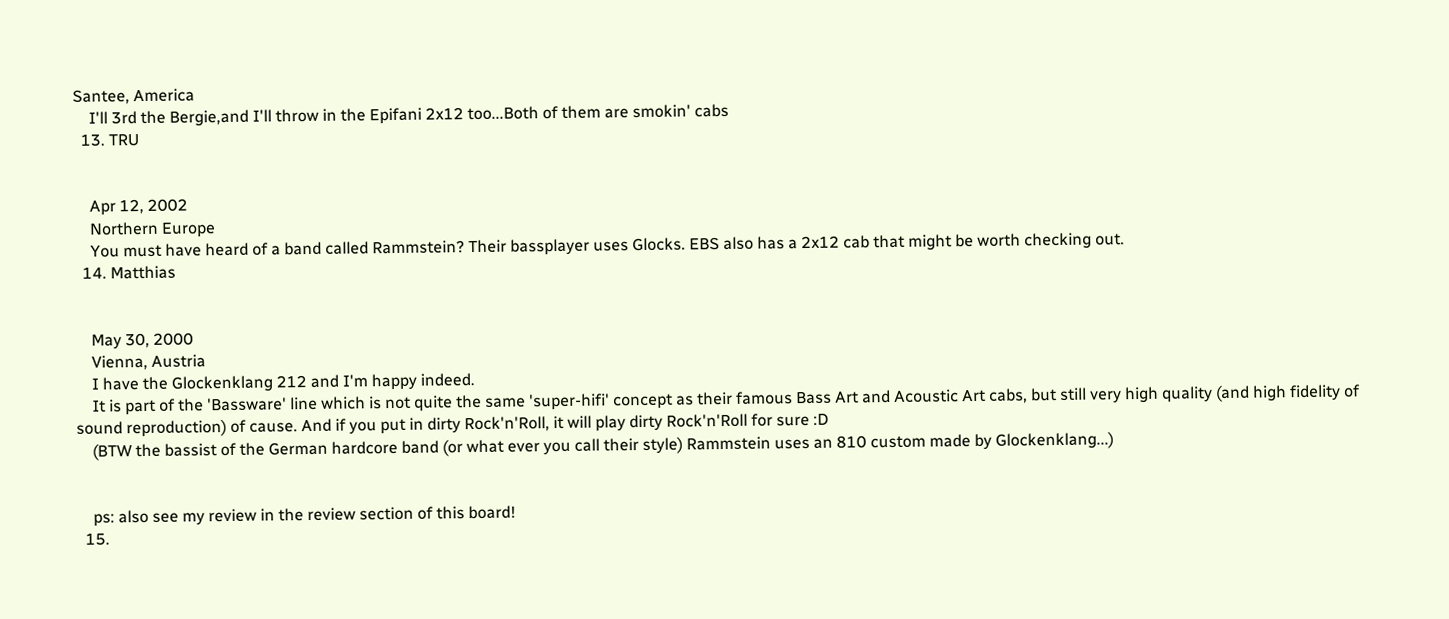Santee, America
    I'll 3rd the Bergie,and I'll throw in the Epifani 2x12 too...Both of them are smokin' cabs
  13. TRU


    Apr 12, 2002
    Northern Europe
    You must have heard of a band called Rammstein? Their bassplayer uses Glocks. EBS also has a 2x12 cab that might be worth checking out.
  14. Matthias


    May 30, 2000
    Vienna, Austria
    I have the Glockenklang 212 and I'm happy indeed.
    It is part of the 'Bassware' line which is not quite the same 'super-hifi' concept as their famous Bass Art and Acoustic Art cabs, but still very high quality (and high fidelity of sound reproduction) of cause. And if you put in dirty Rock'n'Roll, it will play dirty Rock'n'Roll for sure :D
    (BTW the bassist of the German hardcore band (or what ever you call their style) Rammstein uses an 810 custom made by Glockenklang...)


    ps: also see my review in the review section of this board!
  15.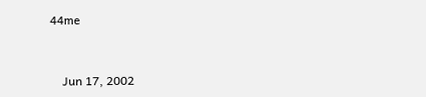44me


    Jun 17, 2002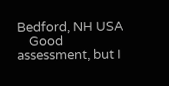Bedford, NH USA
    Good assessment, but I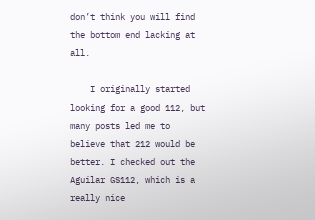don’t think you will find the bottom end lacking at all.

    I originally started looking for a good 112, but many posts led me to believe that 212 would be better. I checked out the Aguilar GS112, which is a really nice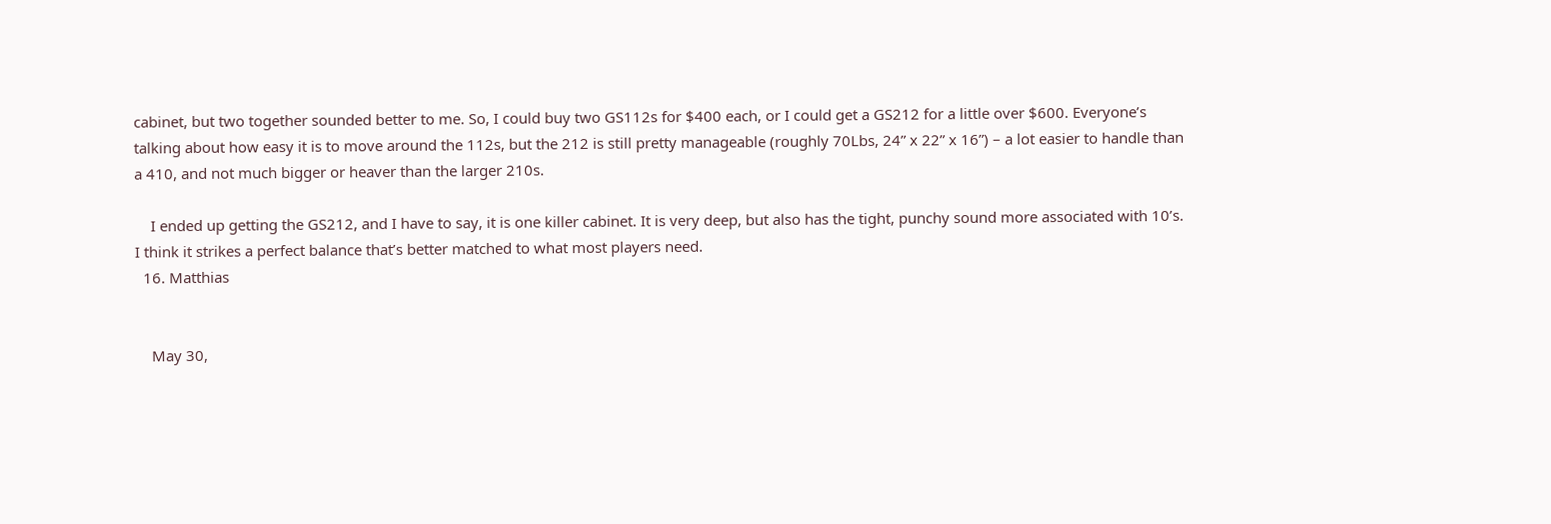cabinet, but two together sounded better to me. So, I could buy two GS112s for $400 each, or I could get a GS212 for a little over $600. Everyone’s talking about how easy it is to move around the 112s, but the 212 is still pretty manageable (roughly 70Lbs, 24” x 22” x 16”) – a lot easier to handle than a 410, and not much bigger or heaver than the larger 210s.

    I ended up getting the GS212, and I have to say, it is one killer cabinet. It is very deep, but also has the tight, punchy sound more associated with 10’s. I think it strikes a perfect balance that’s better matched to what most players need.
  16. Matthias


    May 30,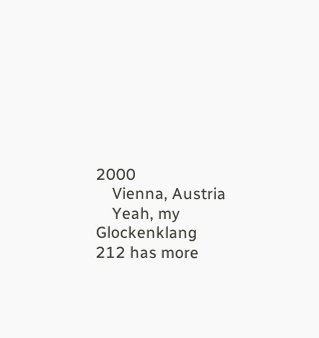2000
    Vienna, Austria
    Yeah, my Glockenklang 212 has more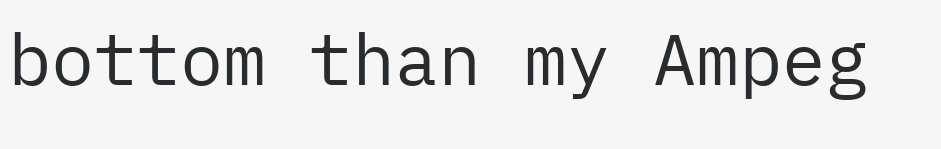bottom than my Ampeg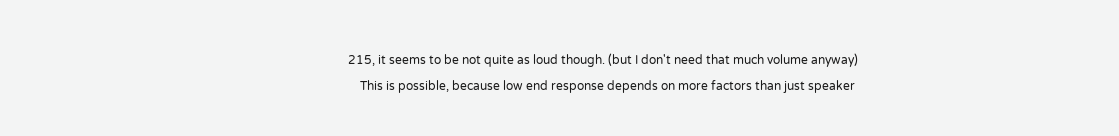215, it seems to be not quite as loud though. (but I don't need that much volume anyway)
    This is possible, because low end response depends on more factors than just speaker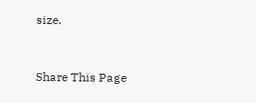size.


Share This Page